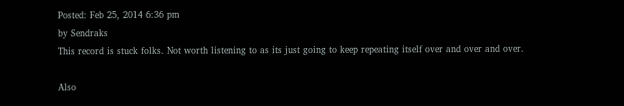Posted: Feb 25, 2014 6:36 pm
by Sendraks
This record is stuck folks. Not worth listening to as its just going to keep repeating itself over and over and over.

Also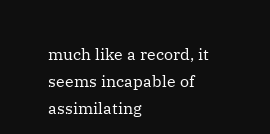much like a record, it seems incapable of assimilating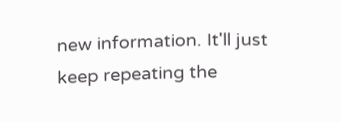new information. It'll just keep repeating the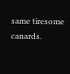same tiresome canards.